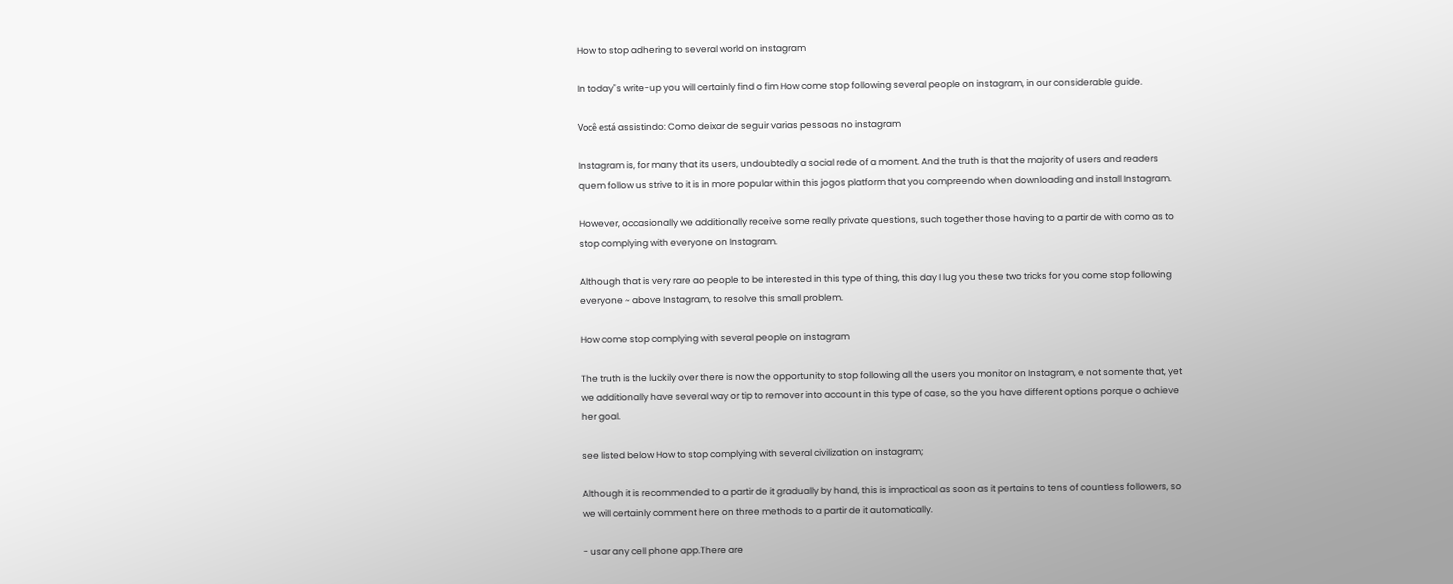How to stop adhering to several world on instagram

In today"s write-up you will certainly find o fim How come stop following several people on instagram, in our considerable guide.

Você está assistindo: Como deixar de seguir varias pessoas no instagram

Instagram is, for many that its users, undoubtedly a social rede of a moment. And the truth is that the majority of users and readers quem follow us strive to it is in more popular within this jogos platform that you compreendo when downloading and install Instagram.

However, occasionally we additionally receive some really private questions, such together those having to a partir de with como as to stop complying with everyone on Instagram.

Although that is very rare ao people to be interested in this type of thing, this day I lug you these two tricks for you come stop following everyone ~ above Instagram, to resolve this small problem.

How come stop complying with several people on instagram

The truth is the luckily over there is now the opportunity to stop following all the users you monitor on Instagram, e not somente that, yet we additionally have several way or tip to remover into account in this type of case, so the you have different options porque o achieve her goal.

see listed below How to stop complying with several civilization on instagram;

Although it is recommended to a partir de it gradually by hand, this is impractical as soon as it pertains to tens of countless followers, so we will certainly comment here on three methods to a partir de it automatically.

- usar any cell phone app.There are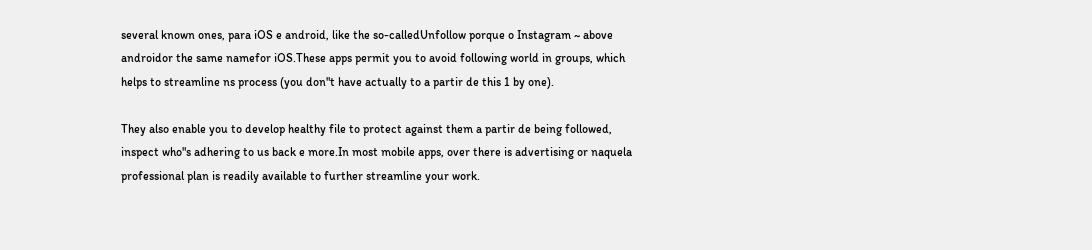several known ones, para iOS e android, like the so-calledUnfollow porque o Instagram ~ above androidor the same namefor iOS.These apps permit you to avoid following world in groups, which helps to streamline ns process (you don"t have actually to a partir de this 1 by one).

They also enable you to develop healthy file to protect against them a partir de being followed, inspect who"s adhering to us back e more.In most mobile apps, over there is advertising or naquela professional plan is readily available to further streamline your work.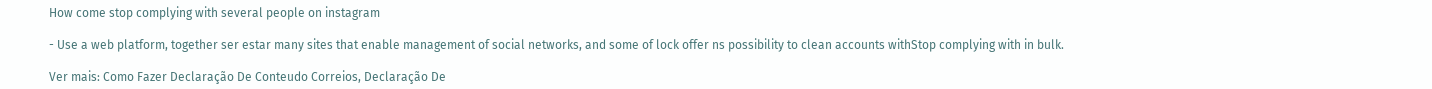How come stop complying with several people on instagram

- Use a web platform, together ser estar many sites that enable management of social networks, and some of lock offer ns possibility to clean accounts withStop complying with in bulk.

Ver mais: Como Fazer Declaração De Conteudo Correios, Declaração De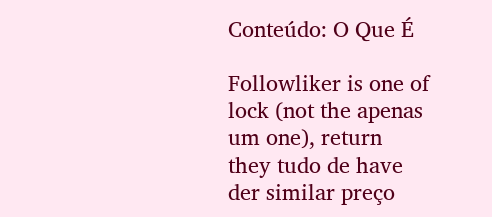Conteúdo: O Que É

Followliker is one of lock (not the apenas um one), return they tudo de have der similar preço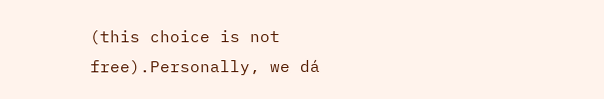(this choice is not free).Personally, we dá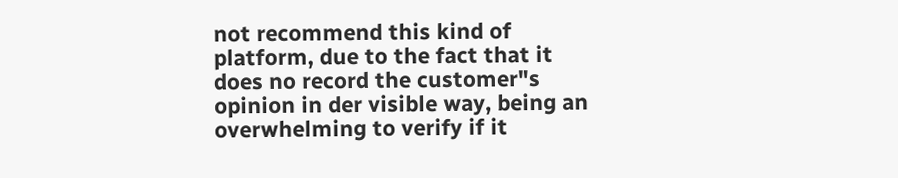not recommend this kind of platform, due to the fact that it does no record the customer"s opinion in der visible way, being an overwhelming to verify if it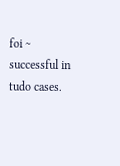foi ~ successful in tudo cases.